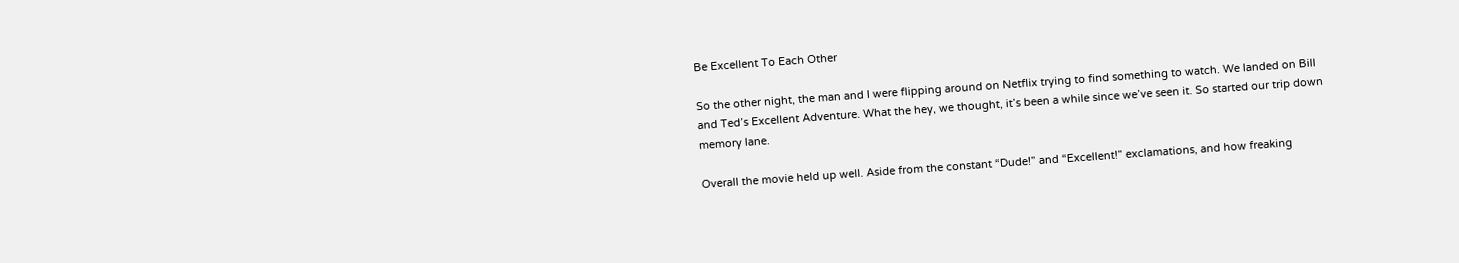Be Excellent To Each Other

So the other night, the man and I were flipping around on Netflix trying to find something to watch. We landed on Bill and Ted’s Excellent Adventure. What the hey, we thought, it’s been a while since we’ve seen it. So started our trip down memory lane.

Overall the movie held up well. Aside from the constant “Dude!” and “Excellent!” exclamations, and how freaking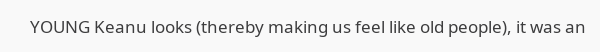YOUNG Keanu looks (thereby making us feel like old people), it was an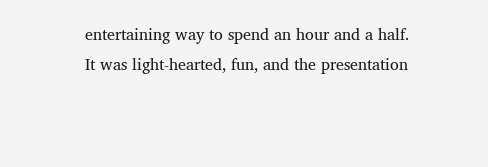entertaining way to spend an hour and a half. It was light-hearted, fun, and the presentation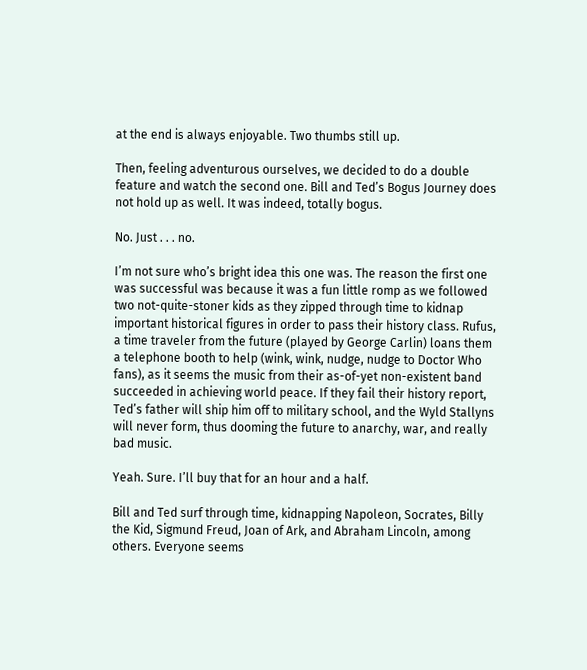at the end is always enjoyable. Two thumbs still up.

Then, feeling adventurous ourselves, we decided to do a double feature and watch the second one. Bill and Ted’s Bogus Journey does not hold up as well. It was indeed, totally bogus.

No. Just . . . no.

I’m not sure who’s bright idea this one was. The reason the first one was successful was because it was a fun little romp as we followed two not-quite-stoner kids as they zipped through time to kidnap important historical figures in order to pass their history class. Rufus, a time traveler from the future (played by George Carlin) loans them a telephone booth to help (wink, wink, nudge, nudge to Doctor Who fans), as it seems the music from their as-of-yet non-existent band succeeded in achieving world peace. If they fail their history report, Ted’s father will ship him off to military school, and the Wyld Stallyns will never form, thus dooming the future to anarchy, war, and really bad music.

Yeah. Sure. I’ll buy that for an hour and a half.

Bill and Ted surf through time, kidnapping Napoleon, Socrates, Billy the Kid, Sigmund Freud, Joan of Ark, and Abraham Lincoln, among others. Everyone seems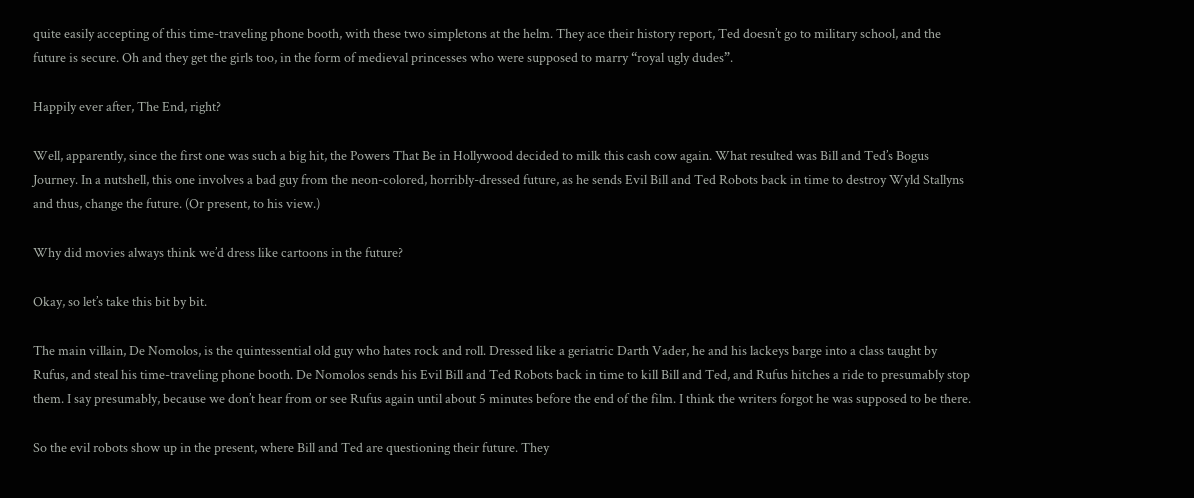quite easily accepting of this time-traveling phone booth, with these two simpletons at the helm. They ace their history report, Ted doesn’t go to military school, and the future is secure. Oh and they get the girls too, in the form of medieval princesses who were supposed to marry “royal ugly dudes”.

Happily ever after, The End, right?

Well, apparently, since the first one was such a big hit, the Powers That Be in Hollywood decided to milk this cash cow again. What resulted was Bill and Ted’s Bogus Journey. In a nutshell, this one involves a bad guy from the neon-colored, horribly-dressed future, as he sends Evil Bill and Ted Robots back in time to destroy Wyld Stallyns and thus, change the future. (Or present, to his view.)

Why did movies always think we’d dress like cartoons in the future?

Okay, so let’s take this bit by bit.

The main villain, De Nomolos, is the quintessential old guy who hates rock and roll. Dressed like a geriatric Darth Vader, he and his lackeys barge into a class taught by Rufus, and steal his time-traveling phone booth. De Nomolos sends his Evil Bill and Ted Robots back in time to kill Bill and Ted, and Rufus hitches a ride to presumably stop them. I say presumably, because we don’t hear from or see Rufus again until about 5 minutes before the end of the film. I think the writers forgot he was supposed to be there.

So the evil robots show up in the present, where Bill and Ted are questioning their future. They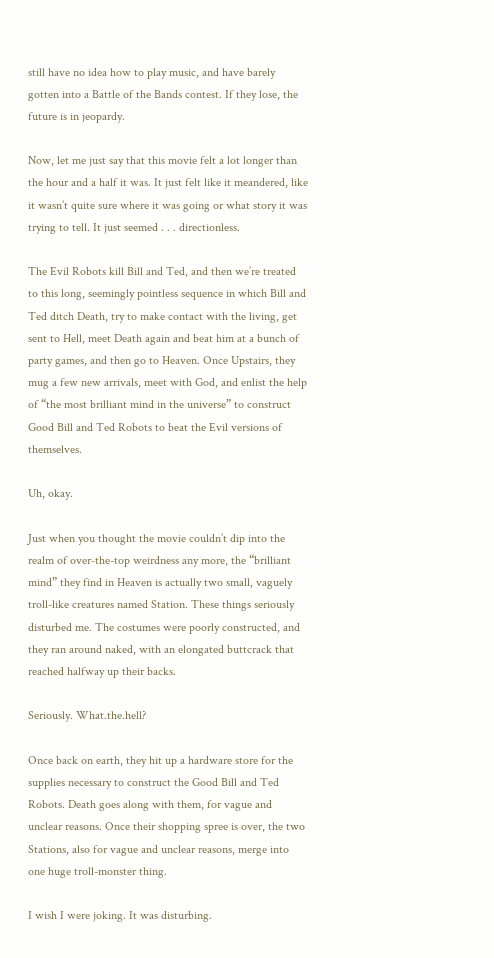still have no idea how to play music, and have barely gotten into a Battle of the Bands contest. If they lose, the future is in jeopardy.

Now, let me just say that this movie felt a lot longer than the hour and a half it was. It just felt like it meandered, like it wasn’t quite sure where it was going or what story it was trying to tell. It just seemed . . . directionless.

The Evil Robots kill Bill and Ted, and then we’re treated to this long, seemingly pointless sequence in which Bill and Ted ditch Death, try to make contact with the living, get sent to Hell, meet Death again and beat him at a bunch of party games, and then go to Heaven. Once Upstairs, they mug a few new arrivals, meet with God, and enlist the help of “the most brilliant mind in the universe” to construct Good Bill and Ted Robots to beat the Evil versions of themselves.

Uh, okay.

Just when you thought the movie couldn’t dip into the realm of over-the-top weirdness any more, the “brilliant mind” they find in Heaven is actually two small, vaguely troll-like creatures named Station. These things seriously disturbed me. The costumes were poorly constructed, and they ran around naked, with an elongated buttcrack that reached halfway up their backs.

Seriously. What.the.hell?

Once back on earth, they hit up a hardware store for the supplies necessary to construct the Good Bill and Ted Robots. Death goes along with them, for vague and unclear reasons. Once their shopping spree is over, the two Stations, also for vague and unclear reasons, merge into one huge troll-monster thing.

I wish I were joking. It was disturbing.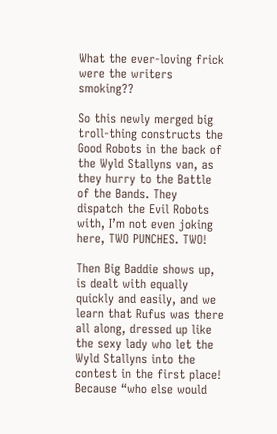What the ever-loving frick were the writers smoking??

So this newly merged big troll-thing constructs the Good Robots in the back of the Wyld Stallyns van, as they hurry to the Battle of the Bands. They dispatch the Evil Robots with, I’m not even joking here, TWO PUNCHES. TWO!

Then Big Baddie shows up, is dealt with equally quickly and easily, and we learn that Rufus was there all along, dressed up like the sexy lady who let the Wyld Stallyns into the contest in the first place! Because “who else would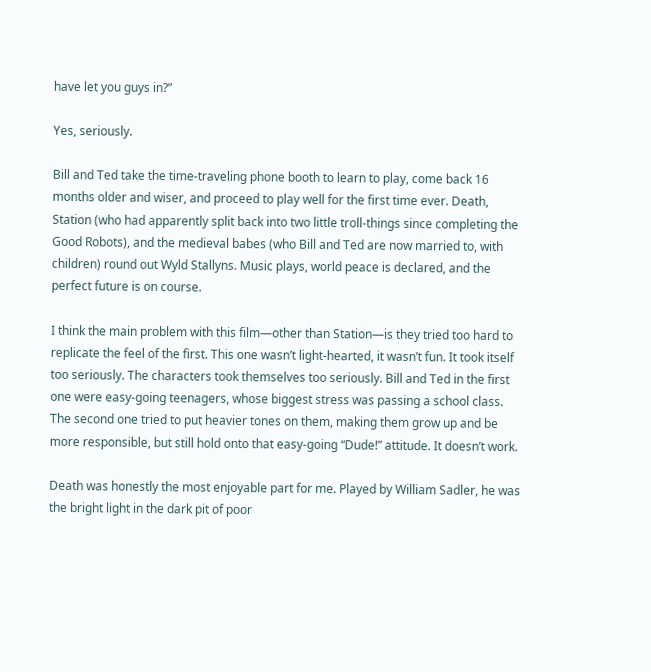have let you guys in?”

Yes, seriously.

Bill and Ted take the time-traveling phone booth to learn to play, come back 16 months older and wiser, and proceed to play well for the first time ever. Death, Station (who had apparently split back into two little troll-things since completing the Good Robots), and the medieval babes (who Bill and Ted are now married to, with children) round out Wyld Stallyns. Music plays, world peace is declared, and the perfect future is on course.

I think the main problem with this film—other than Station—is they tried too hard to replicate the feel of the first. This one wasn’t light-hearted, it wasn’t fun. It took itself too seriously. The characters took themselves too seriously. Bill and Ted in the first one were easy-going teenagers, whose biggest stress was passing a school class. The second one tried to put heavier tones on them, making them grow up and be more responsible, but still hold onto that easy-going “Dude!” attitude. It doesn’t work.

Death was honestly the most enjoyable part for me. Played by William Sadler, he was the bright light in the dark pit of poor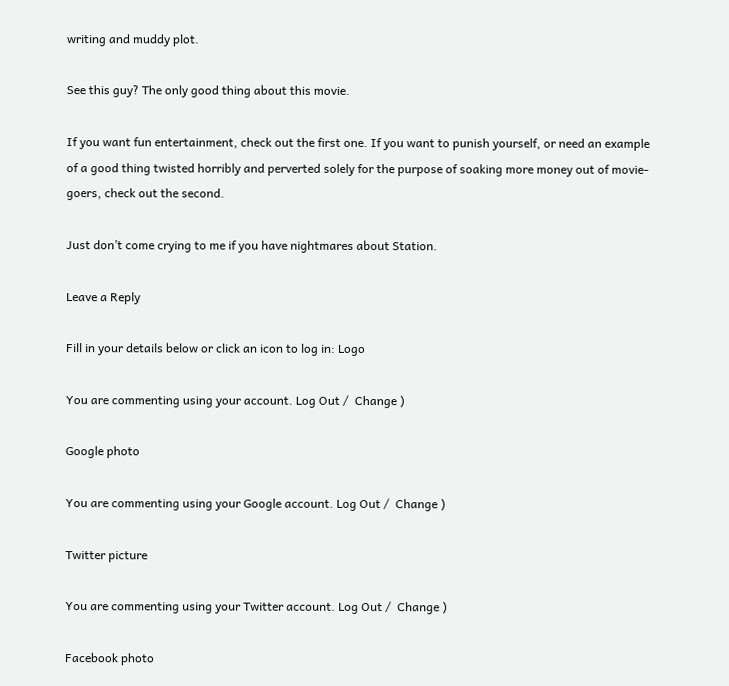writing and muddy plot.

See this guy? The only good thing about this movie.

If you want fun entertainment, check out the first one. If you want to punish yourself, or need an example of a good thing twisted horribly and perverted solely for the purpose of soaking more money out of movie-goers, check out the second.

Just don’t come crying to me if you have nightmares about Station.

Leave a Reply

Fill in your details below or click an icon to log in: Logo

You are commenting using your account. Log Out /  Change )

Google photo

You are commenting using your Google account. Log Out /  Change )

Twitter picture

You are commenting using your Twitter account. Log Out /  Change )

Facebook photo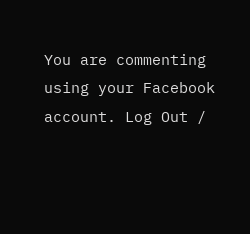You are commenting using your Facebook account. Log Out /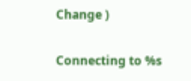Change )

Connecting to %s